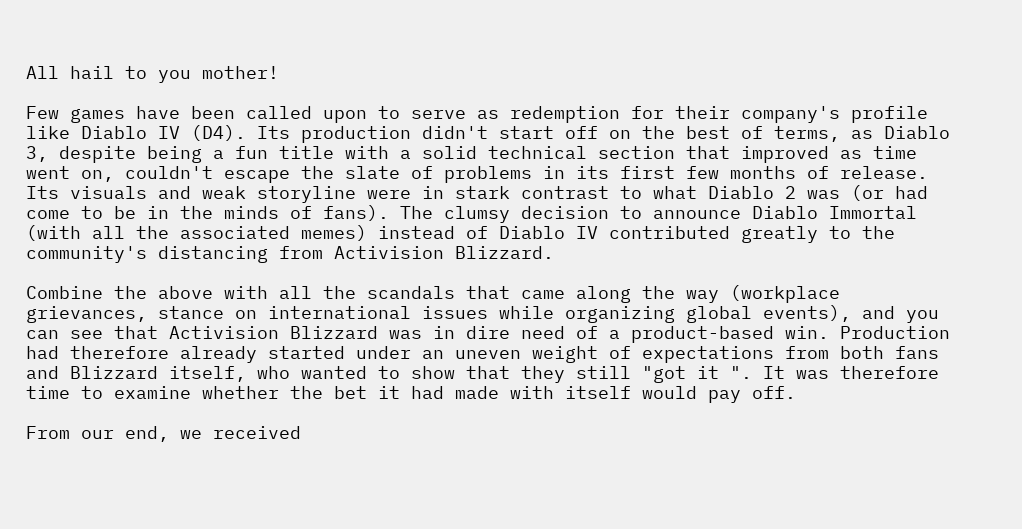All hail to you mother!

Few games have been called upon to serve as redemption for their company's profile like Diablo IV (D4). Its production didn't start off on the best of terms, as Diablo 3, despite being a fun title with a solid technical section that improved as time went on, couldn't escape the slate of problems in its first few months of release. Its visuals and weak storyline were in stark contrast to what Diablo 2 was (or had come to be in the minds of fans). The clumsy decision to announce Diablo Immortal (with all the associated memes) instead of Diablo IV contributed greatly to the community's distancing from Activision Blizzard.

Combine the above with all the scandals that came along the way (workplace grievances, stance on international issues while organizing global events), and you can see that Activision Blizzard was in dire need of a product-based win. Production had therefore already started under an uneven weight of expectations from both fans and Blizzard itself, who wanted to show that they still "got it ". It was therefore time to examine whether the bet it had made with itself would pay off.

From our end, we received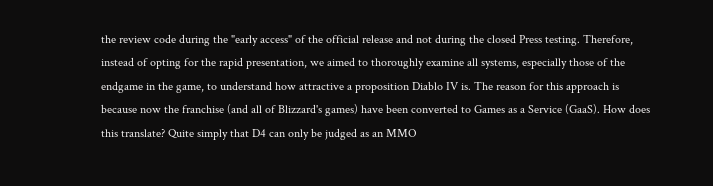the review code during the "early access" of the official release and not during the closed Press testing. Therefore, instead of opting for the rapid presentation, we aimed to thoroughly examine all systems, especially those of the endgame in the game, to understand how attractive a proposition Diablo IV is. The reason for this approach is because now the franchise (and all of Blizzard's games) have been converted to Games as a Service (GaaS). How does this translate? Quite simply that D4 can only be judged as an MMO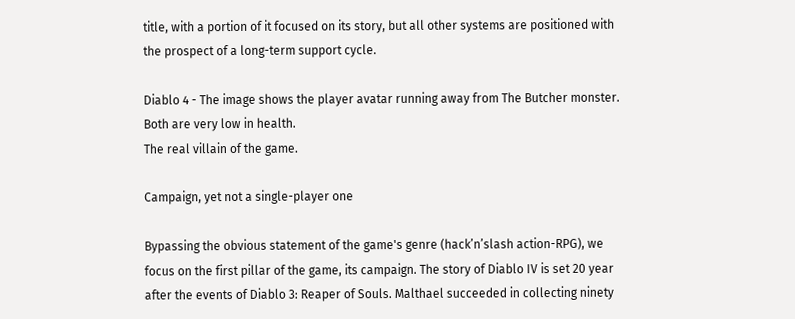title, with a portion of it focused on its story, but all other systems are positioned with the prospect of a long-term support cycle.

Diablo 4 - The image shows the player avatar running away from The Butcher monster. Both are very low in health.
The real villain of the game.

Campaign, yet not a single-player one

Bypassing the obvious statement of the game's genre (hack’n’slash action-RPG), we focus on the first pillar of the game, its campaign. The story of Diablo IV is set 20 year after the events of Diablo 3: Reaper of Souls. Malthael succeeded in collecting ninety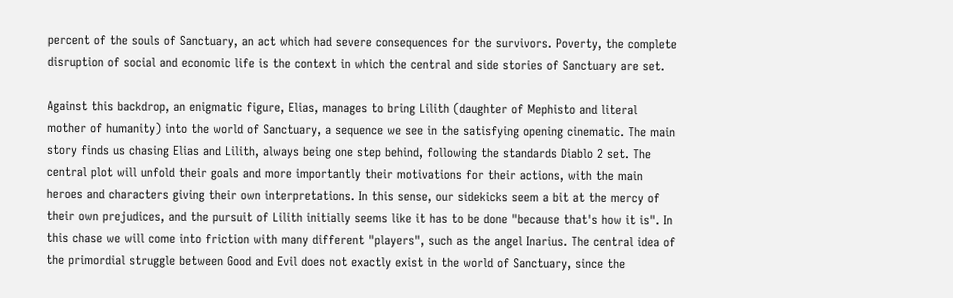percent of the souls of Sanctuary, an act which had severe consequences for the survivors. Poverty, the complete disruption of social and economic life is the context in which the central and side stories of Sanctuary are set.

Against this backdrop, an enigmatic figure, Elias, manages to bring Lilith (daughter of Mephisto and literal mother of humanity) into the world of Sanctuary, a sequence we see in the satisfying opening cinematic. The main story finds us chasing Elias and Lilith, always being one step behind, following the standards Diablo 2 set. The central plot will unfold their goals and more importantly their motivations for their actions, with the main heroes and characters giving their own interpretations. In this sense, our sidekicks seem a bit at the mercy of their own prejudices, and the pursuit of Lilith initially seems like it has to be done "because that's how it is". In this chase we will come into friction with many different "players", such as the angel Inarius. The central idea of the primordial struggle between Good and Evil does not exactly exist in the world of Sanctuary, since the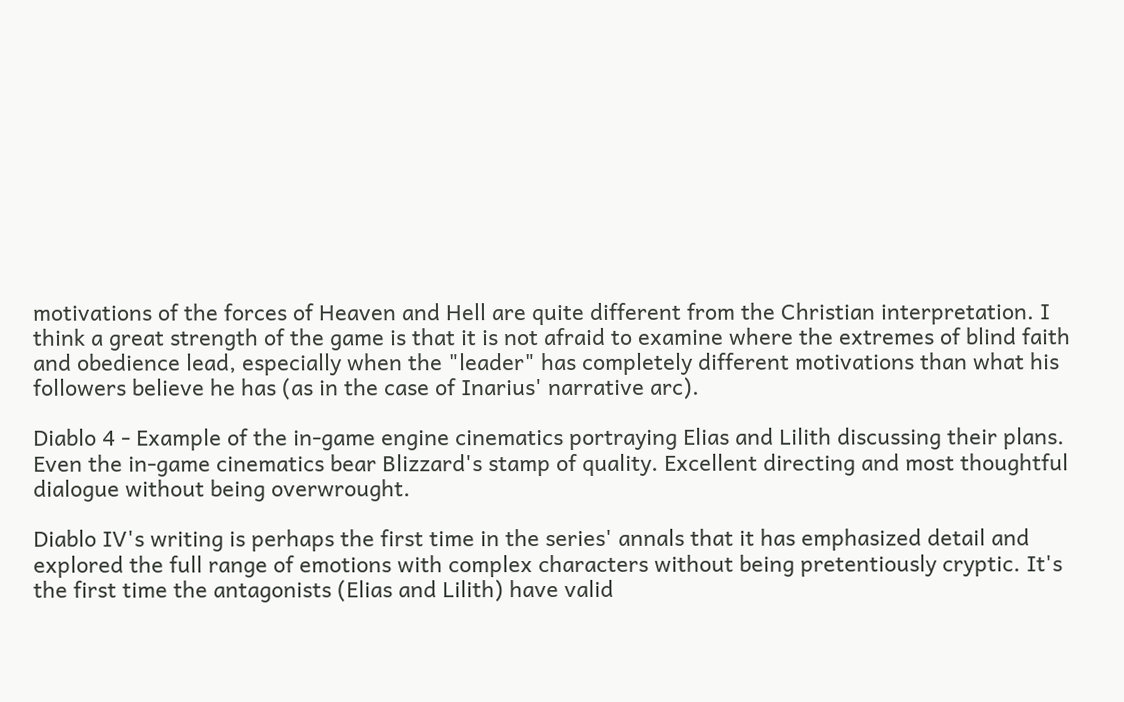motivations of the forces of Heaven and Hell are quite different from the Christian interpretation. I think a great strength of the game is that it is not afraid to examine where the extremes of blind faith and obedience lead, especially when the "leader" has completely different motivations than what his followers believe he has (as in the case of Inarius' narrative arc).

Diablo 4 - Example of the in-game engine cinematics portraying Elias and Lilith discussing their plans.
Even the in-game cinematics bear Blizzard's stamp of quality. Excellent directing and most thoughtful dialogue without being overwrought.

Diablo IV's writing is perhaps the first time in the series' annals that it has emphasized detail and explored the full range of emotions with complex characters without being pretentiously cryptic. It's the first time the antagonists (Elias and Lilith) have valid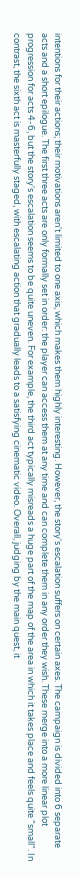intentions for their actions; their motivations aren't limited to one axis, which makes them highly interesting. However, the story's escalation suffers on certain axes. The campaign is divided into 6 separate acts and a short epilogue. The first three acts are only formally set in order: the player can access them at any time and can complete them in any order they wish. These merge into a more linear plot progression for acts 4-6, but the story's escalation seems to be quite uneven. For example, the third act typically misreads a huge part of the map of the area in which it takes place and feels quite "small". In contrast, the sixth act is masterfully staged, with escalating action that gradually leads to a satisfying cinematic video. Overall, judging by the main quest, it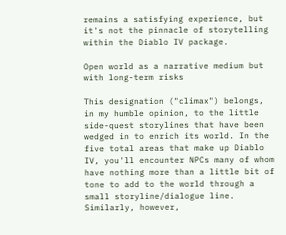remains a satisfying experience, but it's not the pinnacle of storytelling within the Diablo IV package.

Open world as a narrative medium but with long-term risks

This designation ("climax") belongs, in my humble opinion, to the little side-quest storylines that have been wedged in to enrich its world. In the five total areas that make up Diablo IV, you'll encounter NPCs many of whom have nothing more than a little bit of tone to add to the world through a small storyline/dialogue line. Similarly, however,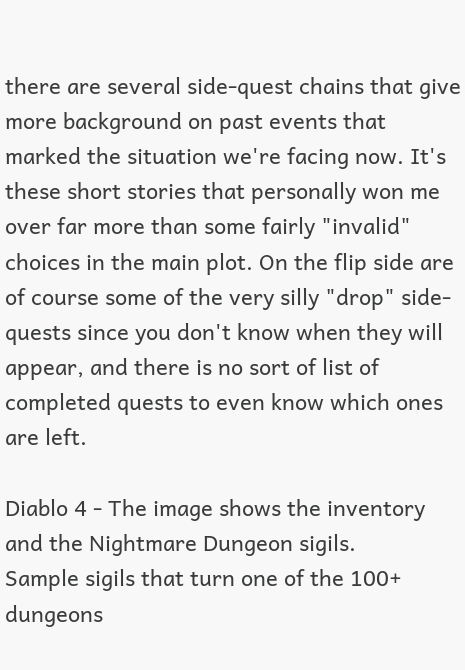there are several side-quest chains that give more background on past events that marked the situation we're facing now. It's these short stories that personally won me over far more than some fairly "invalid" choices in the main plot. On the flip side are of course some of the very silly "drop" side-quests since you don't know when they will appear, and there is no sort of list of completed quests to even know which ones are left.

Diablo 4 - The image shows the inventory and the Nightmare Dungeon sigils.
Sample sigils that turn one of the 100+ dungeons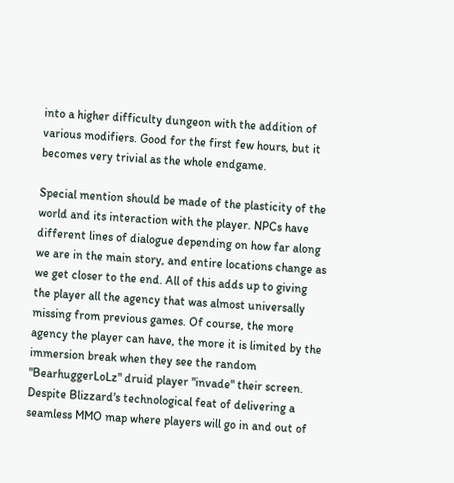into a higher difficulty dungeon with the addition of various modifiers. Good for the first few hours, but it becomes very trivial as the whole endgame.

Special mention should be made of the plasticity of the world and its interaction with the player. NPCs have different lines of dialogue depending on how far along we are in the main story, and entire locations change as we get closer to the end. All of this adds up to giving the player all the agency that was almost universally missing from previous games. Of course, the more agency the player can have, the more it is limited by the immersion break when they see the random "BearhuggerLoLz" druid player "invade" their screen. Despite Blizzard's technological feat of delivering a seamless MMO map where players will go in and out of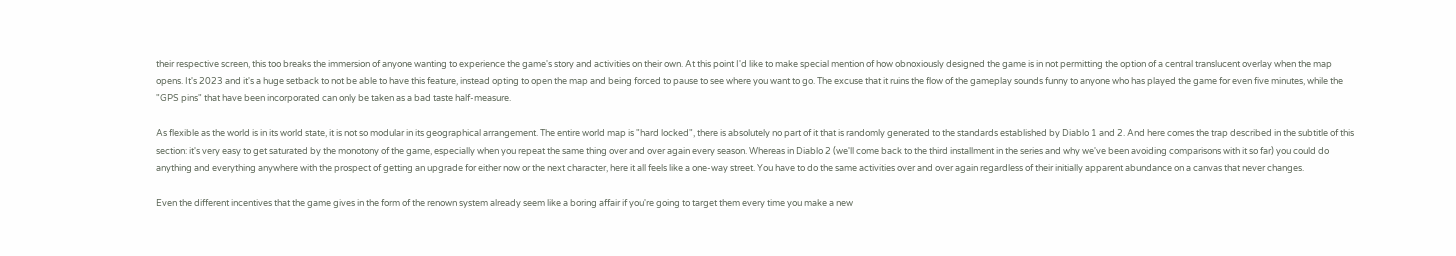their respective screen, this too breaks the immersion of anyone wanting to experience the game's story and activities on their own. At this point I'd like to make special mention of how obnoxiously designed the game is in not permitting the option of a central translucent overlay when the map opens. It's 2023 and it's a huge setback to not be able to have this feature, instead opting to open the map and being forced to pause to see where you want to go. The excuse that it ruins the flow of the gameplay sounds funny to anyone who has played the game for even five minutes, while the "GPS pins" that have been incorporated can only be taken as a bad taste half-measure.

As flexible as the world is in its world state, it is not so modular in its geographical arrangement. The entire world map is "hard locked", there is absolutely no part of it that is randomly generated to the standards established by Diablo 1 and 2. And here comes the trap described in the subtitle of this section: it's very easy to get saturated by the monotony of the game, especially when you repeat the same thing over and over again every season. Whereas in Diablo 2 (we'll come back to the third installment in the series and why we've been avoiding comparisons with it so far) you could do anything and everything anywhere with the prospect of getting an upgrade for either now or the next character, here it all feels like a one-way street. You have to do the same activities over and over again regardless of their initially apparent abundance on a canvas that never changes.

Even the different incentives that the game gives in the form of the renown system already seem like a boring affair if you're going to target them every time you make a new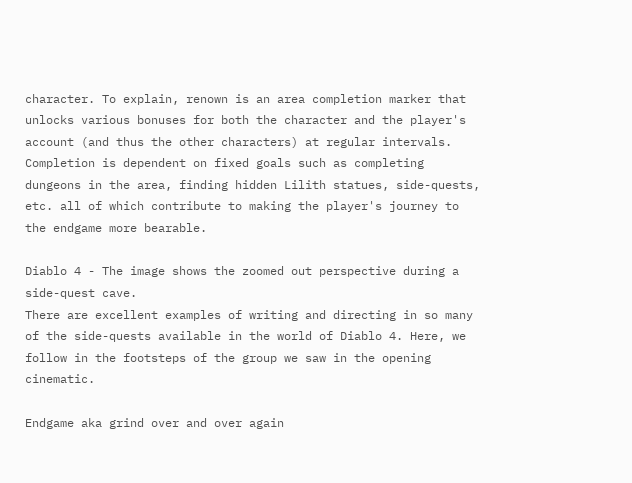character. To explain, renown is an area completion marker that unlocks various bonuses for both the character and the player's account (and thus the other characters) at regular intervals. Completion is dependent on fixed goals such as completing dungeons in the area, finding hidden Lilith statues, side-quests, etc. all of which contribute to making the player's journey to the endgame more bearable.

Diablo 4 - The image shows the zoomed out perspective during a side-quest cave.
There are excellent examples of writing and directing in so many of the side-quests available in the world of Diablo 4. Here, we follow in the footsteps of the group we saw in the opening cinematic.

Endgame aka grind over and over again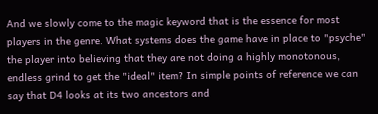And we slowly come to the magic keyword that is the essence for most players in the genre. What systems does the game have in place to "psyche" the player into believing that they are not doing a highly monotonous, endless grind to get the "ideal" item? In simple points of reference we can say that D4 looks at its two ancestors and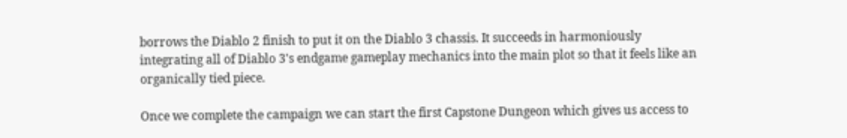borrows the Diablo 2 finish to put it on the Diablo 3 chassis. It succeeds in harmoniously integrating all of Diablo 3's endgame gameplay mechanics into the main plot so that it feels like an organically tied piece.

Once we complete the campaign we can start the first Capstone Dungeon which gives us access to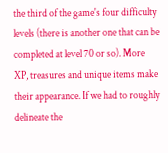the third of the game's four difficulty levels (there is another one that can be completed at level 70 or so). More XP, treasures and unique items make their appearance. If we had to roughly delineate the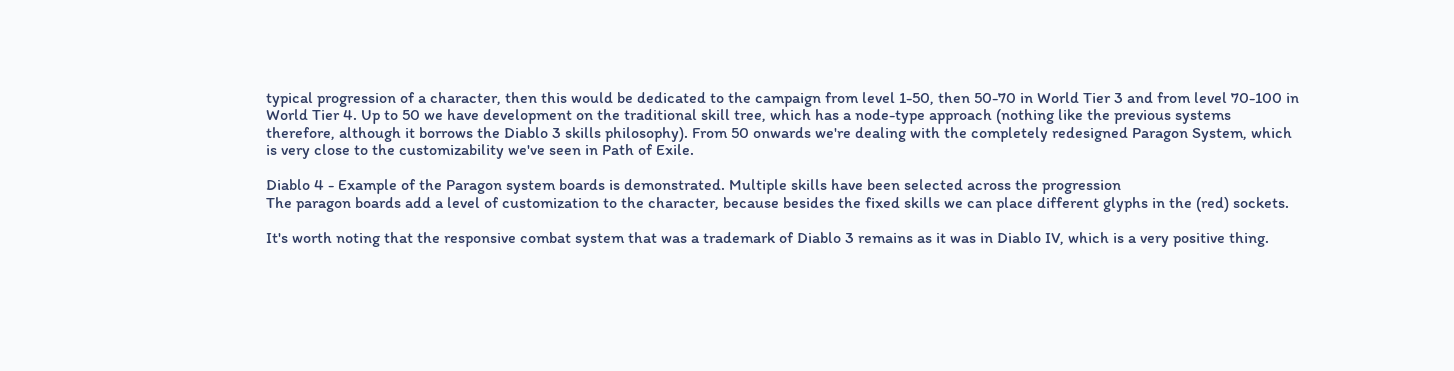typical progression of a character, then this would be dedicated to the campaign from level 1-50, then 50-70 in World Tier 3 and from level 70-100 in World Tier 4. Up to 50 we have development on the traditional skill tree, which has a node-type approach (nothing like the previous systems therefore, although it borrows the Diablo 3 skills philosophy). From 50 onwards we're dealing with the completely redesigned Paragon System, which is very close to the customizability we've seen in Path of Exile.

Diablo 4 - Example of the Paragon system boards is demonstrated. Multiple skills have been selected across the progression
The paragon boards add a level of customization to the character, because besides the fixed skills we can place different glyphs in the (red) sockets.

It's worth noting that the responsive combat system that was a trademark of Diablo 3 remains as it was in Diablo IV, which is a very positive thing.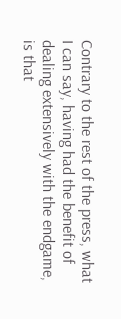Contrary to the rest of the press, what I can say, having had the benefit of dealing extensively with the endgame, is that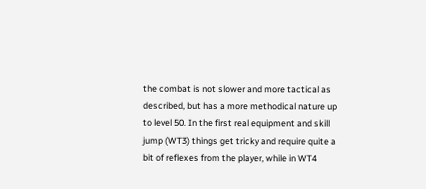the combat is not slower and more tactical as described, but has a more methodical nature up to level 50. In the first real equipment and skill jump (WT3) things get tricky and require quite a bit of reflexes from the player, while in WT4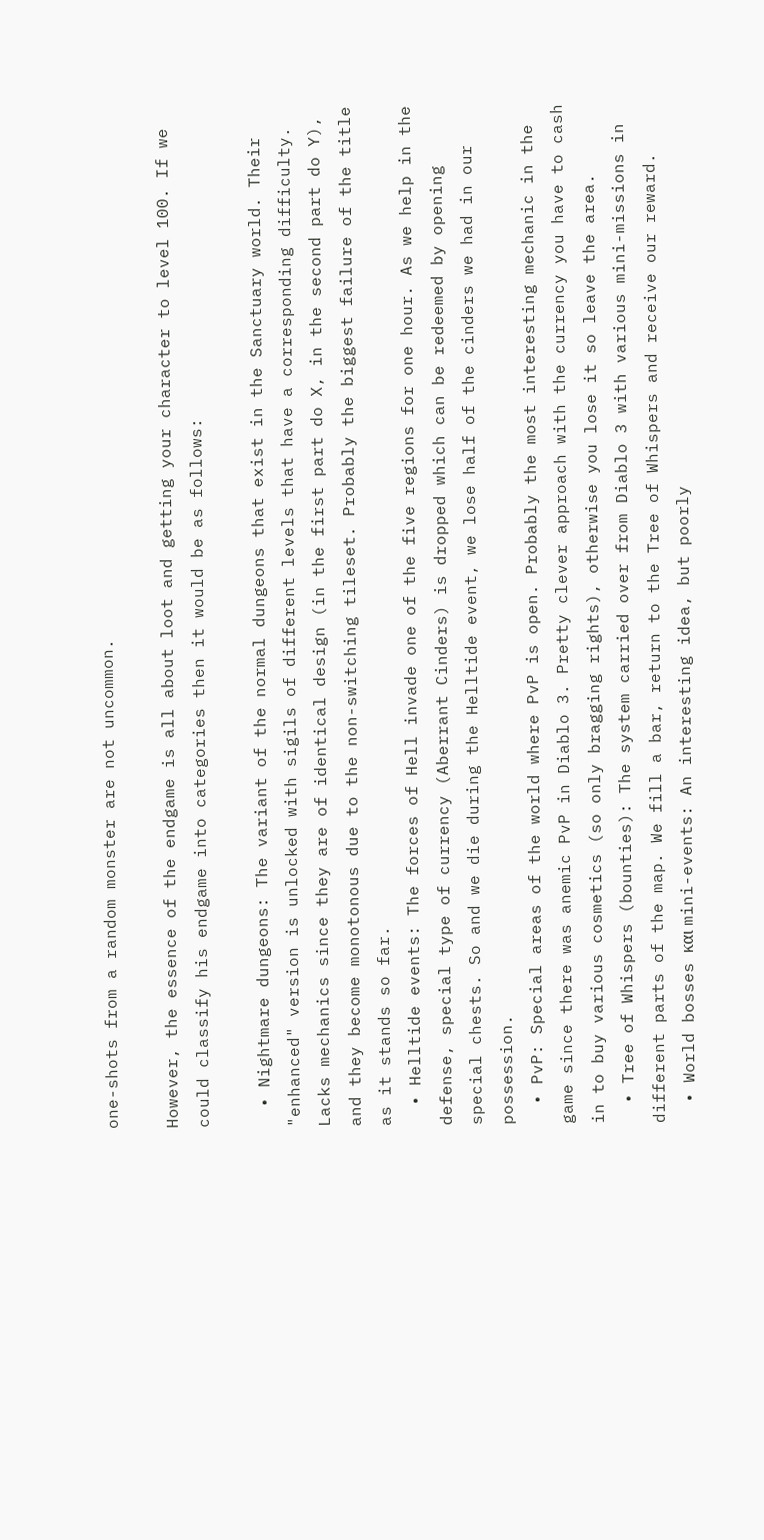one-shots from a random monster are not uncommon.

However, the essence of the endgame is all about loot and getting your character to level 100. If we could classify his endgame into categories then it would be as follows:

  • Nightmare dungeons: The variant of the normal dungeons that exist in the Sanctuary world. Their "enhanced" version is unlocked with sigils of different levels that have a corresponding difficulty. Lacks mechanics since they are of identical design (in the first part do X, in the second part do Y), and they become monotonous due to the non-switching tileset. Probably the biggest failure of the title as it stands so far.
  • Helltide events: The forces of Hell invade one of the five regions for one hour. As we help in the defense, special type of currency (Aberrant Cinders) is dropped which can be redeemed by opening special chests. So and we die during the Helltide event, we lose half of the cinders we had in our possession.
  • PvP: Special areas of the world where PvP is open. Probably the most interesting mechanic in the game since there was anemic PvP in Diablo 3. Pretty clever approach with the currency you have to cash in to buy various cosmetics (so only bragging rights), otherwise you lose it so leave the area.
  • Tree of Whispers (bounties): The system carried over from Diablo 3 with various mini-missions in different parts of the map. We fill a bar, return to the Tree of Whispers and receive our reward.
  • World bosses και mini-events: An interesting idea, but poorly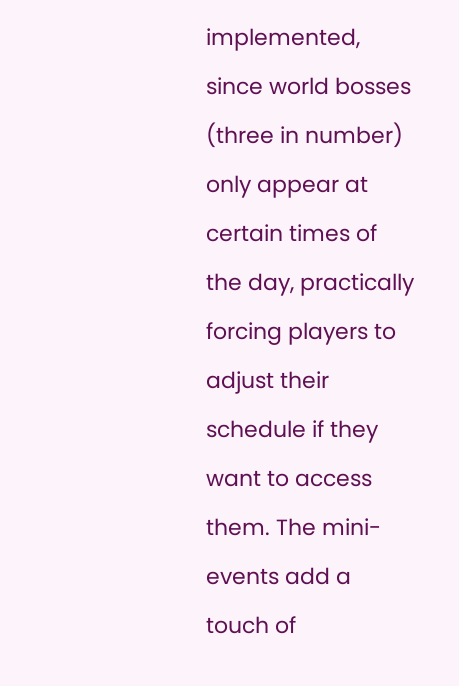implemented, since world bosses (three in number) only appear at certain times of the day, practically forcing players to adjust their schedule if they want to access them. The mini-events add a touch of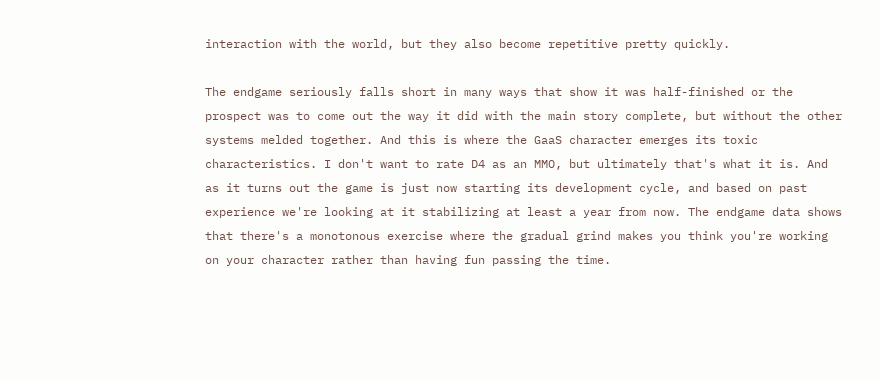interaction with the world, but they also become repetitive pretty quickly.

The endgame seriously falls short in many ways that show it was half-finished or the prospect was to come out the way it did with the main story complete, but without the other systems melded together. And this is where the GaaS character emerges its toxic characteristics. I don't want to rate D4 as an MMO, but ultimately that's what it is. And as it turns out the game is just now starting its development cycle, and based on past experience we're looking at it stabilizing at least a year from now. The endgame data shows that there's a monotonous exercise where the gradual grind makes you think you're working on your character rather than having fun passing the time.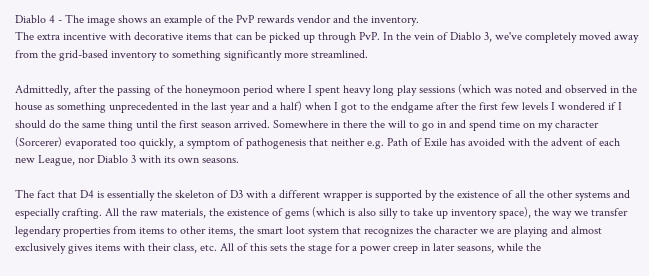Diablo 4 - The image shows an example of the PvP rewards vendor and the inventory.
The extra incentive with decorative items that can be picked up through PvP. In the vein of Diablo 3, we've completely moved away from the grid-based inventory to something significantly more streamlined.

Admittedly, after the passing of the honeymoon period where I spent heavy long play sessions (which was noted and observed in the house as something unprecedented in the last year and a half) when I got to the endgame after the first few levels I wondered if I should do the same thing until the first season arrived. Somewhere in there the will to go in and spend time on my character (Sorcerer) evaporated too quickly, a symptom of pathogenesis that neither e.g. Path of Exile has avoided with the advent of each new League, nor Diablo 3 with its own seasons.

The fact that D4 is essentially the skeleton of D3 with a different wrapper is supported by the existence of all the other systems and especially crafting. All the raw materials, the existence of gems (which is also silly to take up inventory space), the way we transfer legendary properties from items to other items, the smart loot system that recognizes the character we are playing and almost exclusively gives items with their class, etc. All of this sets the stage for a power creep in later seasons, while the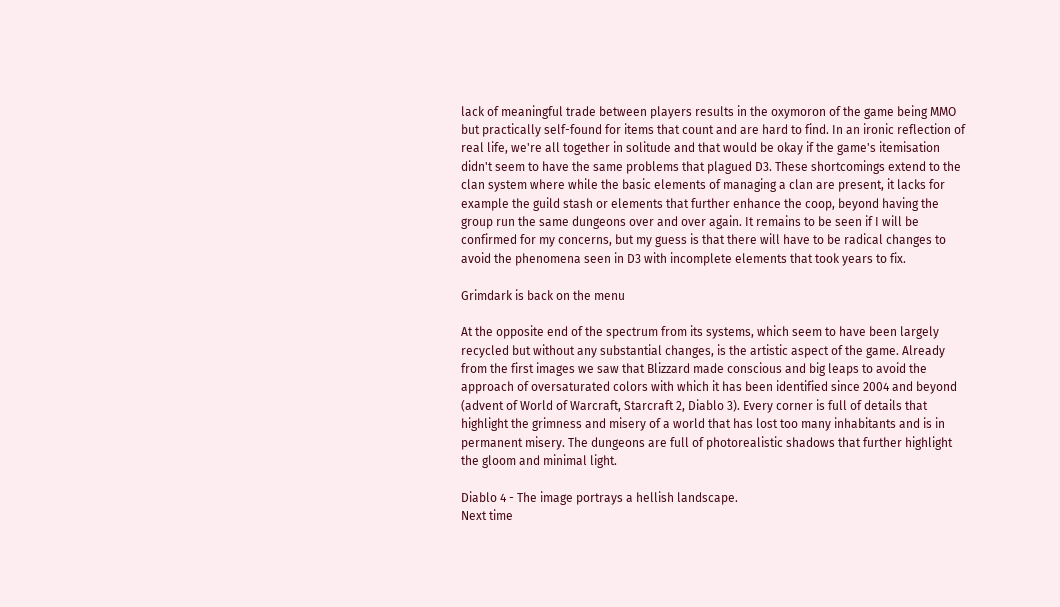lack of meaningful trade between players results in the oxymoron of the game being MMO but practically self-found for items that count and are hard to find. In an ironic reflection of real life, we're all together in solitude and that would be okay if the game's itemisation didn't seem to have the same problems that plagued D3. These shortcomings extend to the clan system where while the basic elements of managing a clan are present, it lacks for example the guild stash or elements that further enhance the coop, beyond having the group run the same dungeons over and over again. It remains to be seen if I will be confirmed for my concerns, but my guess is that there will have to be radical changes to avoid the phenomena seen in D3 with incomplete elements that took years to fix.

Grimdark is back on the menu

At the opposite end of the spectrum from its systems, which seem to have been largely recycled but without any substantial changes, is the artistic aspect of the game. Already from the first images we saw that Blizzard made conscious and big leaps to avoid the approach of oversaturated colors with which it has been identified since 2004 and beyond (advent of World of Warcraft, Starcraft 2, Diablo 3). Every corner is full of details that highlight the grimness and misery of a world that has lost too many inhabitants and is in permanent misery. The dungeons are full of photorealistic shadows that further highlight the gloom and minimal light.

Diablo 4 - The image portrays a hellish landscape.
Next time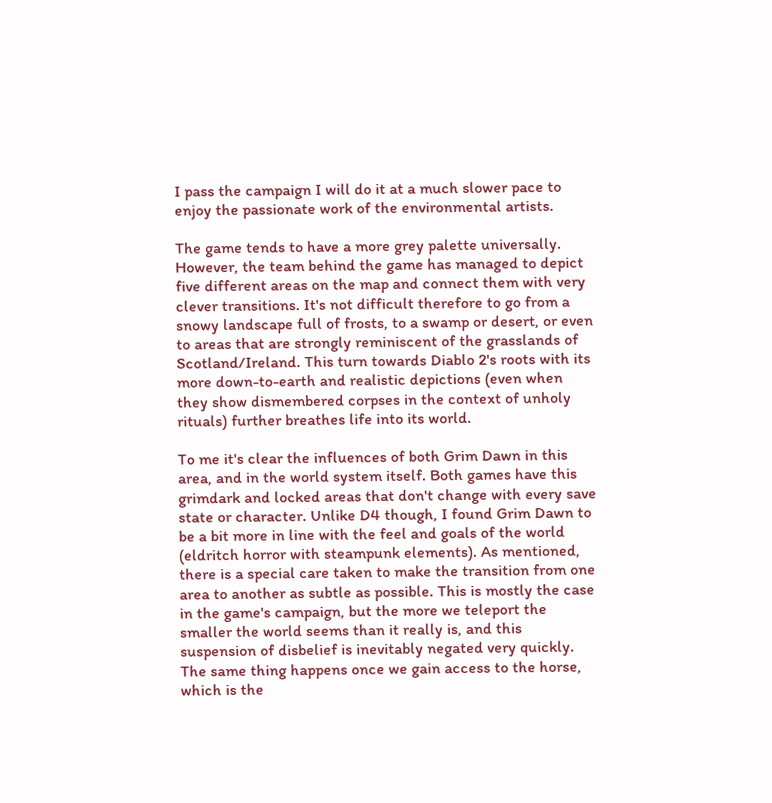I pass the campaign I will do it at a much slower pace to enjoy the passionate work of the environmental artists.

The game tends to have a more grey palette universally. However, the team behind the game has managed to depict five different areas on the map and connect them with very clever transitions. It's not difficult therefore to go from a snowy landscape full of frosts, to a swamp or desert, or even to areas that are strongly reminiscent of the grasslands of Scotland/Ireland. This turn towards Diablo 2's roots with its more down-to-earth and realistic depictions (even when they show dismembered corpses in the context of unholy rituals) further breathes life into its world.

To me it's clear the influences of both Grim Dawn in this area, and in the world system itself. Both games have this grimdark and locked areas that don't change with every save state or character. Unlike D4 though, I found Grim Dawn to be a bit more in line with the feel and goals of the world (eldritch horror with steampunk elements). As mentioned, there is a special care taken to make the transition from one area to another as subtle as possible. This is mostly the case in the game's campaign, but the more we teleport the smaller the world seems than it really is, and this suspension of disbelief is inevitably negated very quickly. The same thing happens once we gain access to the horse, which is the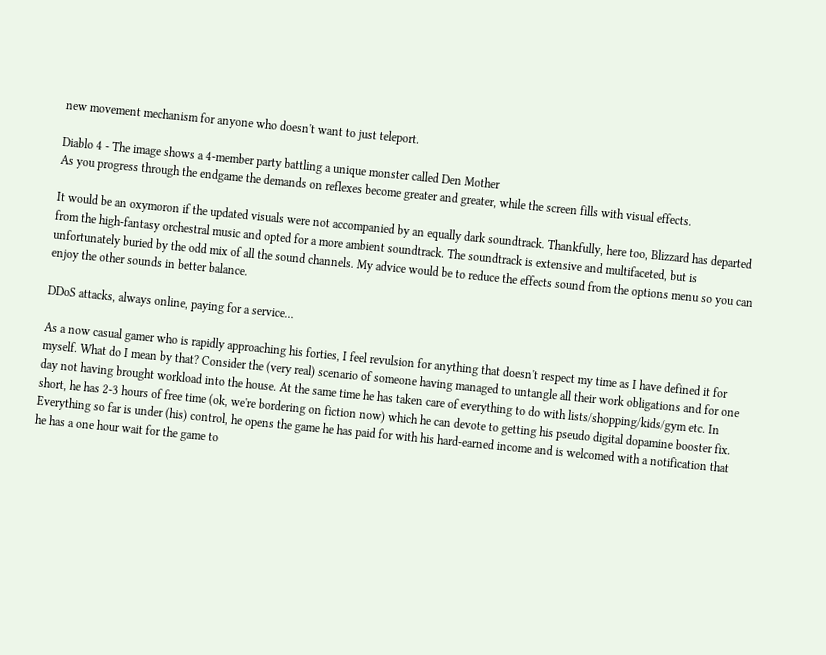new movement mechanism for anyone who doesn't want to just teleport.

Diablo 4 - The image shows a 4-member party battling a unique monster called Den Mother
As you progress through the endgame the demands on reflexes become greater and greater, while the screen fills with visual effects.

It would be an oxymoron if the updated visuals were not accompanied by an equally dark soundtrack. Thankfully, here too, Blizzard has departed from the high-fantasy orchestral music and opted for a more ambient soundtrack. The soundtrack is extensive and multifaceted, but is unfortunately buried by the odd mix of all the sound channels. My advice would be to reduce the effects sound from the options menu so you can enjoy the other sounds in better balance.

DDoS attacks, always online, paying for a service…

As a now casual gamer who is rapidly approaching his forties, I feel revulsion for anything that doesn't respect my time as I have defined it for myself. What do I mean by that? Consider the (very real) scenario of someone having managed to untangle all their work obligations and for one day not having brought workload into the house. At the same time he has taken care of everything to do with lists/shopping/kids/gym etc. In short, he has 2-3 hours of free time (ok, we're bordering on fiction now) which he can devote to getting his pseudo digital dopamine booster fix. Everything so far is under (his) control, he opens the game he has paid for with his hard-earned income and is welcomed with a notification that he has a one hour wait for the game to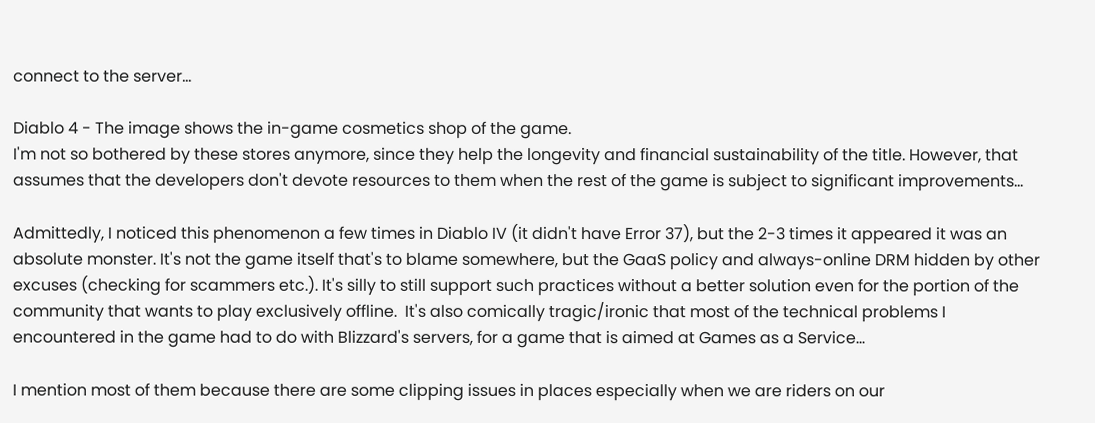connect to the server...

Diablo 4 - The image shows the in-game cosmetics shop of the game.
I'm not so bothered by these stores anymore, since they help the longevity and financial sustainability of the title. However, that assumes that the developers don't devote resources to them when the rest of the game is subject to significant improvements...

Admittedly, I noticed this phenomenon a few times in Diablo IV (it didn't have Error 37), but the 2-3 times it appeared it was an absolute monster. It's not the game itself that's to blame somewhere, but the GaaS policy and always-online DRM hidden by other excuses (checking for scammers etc.). It's silly to still support such practices without a better solution even for the portion of the community that wants to play exclusively offline.  It's also comically tragic/ironic that most of the technical problems I encountered in the game had to do with Blizzard's servers, for a game that is aimed at Games as a Service...

I mention most of them because there are some clipping issues in places especially when we are riders on our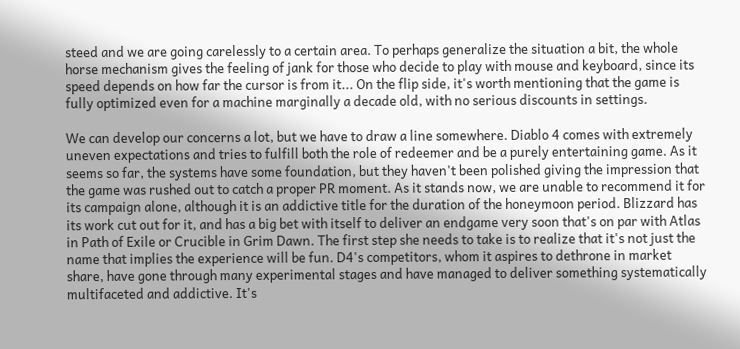steed and we are going carelessly to a certain area. To perhaps generalize the situation a bit, the whole horse mechanism gives the feeling of jank for those who decide to play with mouse and keyboard, since its speed depends on how far the cursor is from it... On the flip side, it's worth mentioning that the game is fully optimized even for a machine marginally a decade old, with no serious discounts in settings.

We can develop our concerns a lot, but we have to draw a line somewhere. Diablo 4 comes with extremely uneven expectations and tries to fulfill both the role of redeemer and be a purely entertaining game. As it seems so far, the systems have some foundation, but they haven't been polished giving the impression that the game was rushed out to catch a proper PR moment. As it stands now, we are unable to recommend it for its campaign alone, although it is an addictive title for the duration of the honeymoon period. Blizzard has its work cut out for it, and has a big bet with itself to deliver an endgame very soon that's on par with Atlas in Path of Exile or Crucible in Grim Dawn. The first step she needs to take is to realize that it's not just the name that implies the experience will be fun. D4's competitors, whom it aspires to dethrone in market share, have gone through many experimental stages and have managed to deliver something systematically multifaceted and addictive. It's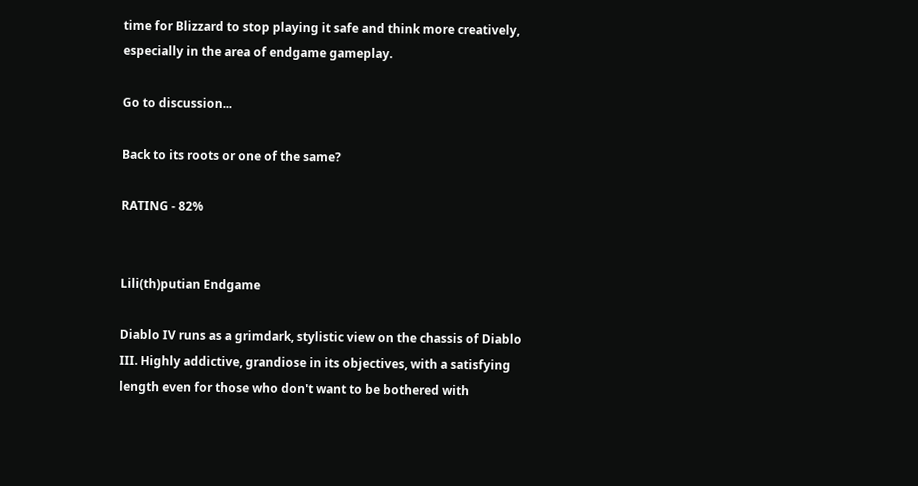time for Blizzard to stop playing it safe and think more creatively, especially in the area of endgame gameplay.

Go to discussion...

Back to its roots or one of the same?

RATING - 82%


Lili(th)putian Endgame

Diablo IV runs as a grimdark, stylistic view on the chassis of Diablo III. Highly addictive, grandiose in its objectives, with a satisfying length even for those who don't want to be bothered with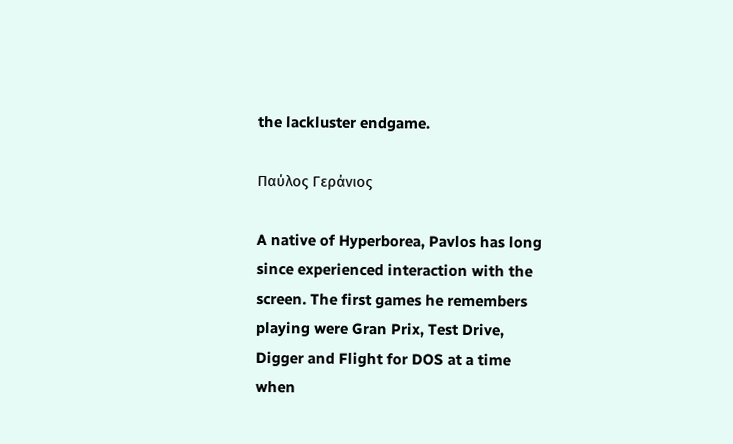the lackluster endgame.

Παύλος Γεράνιος

A native of Hyperborea, Pavlos has long since experienced interaction with the screen. The first games he remembers playing were Gran Prix, Test Drive, Digger and Flight for DOS at a time when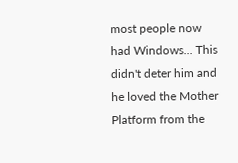most people now had Windows... This didn't deter him and he loved the Mother Platform from the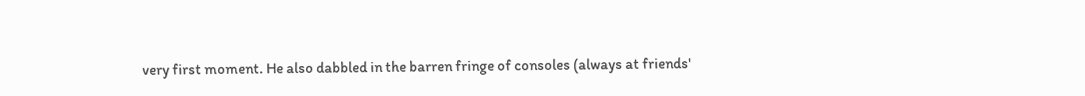very first moment. He also dabbled in the barren fringe of consoles (always at friends'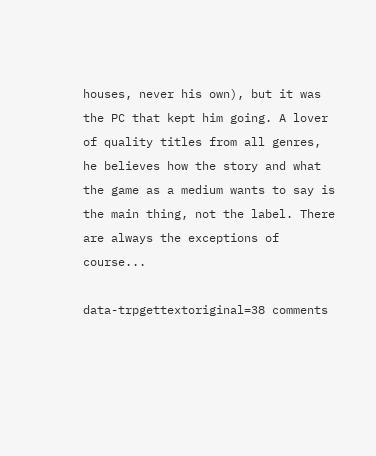houses, never his own), but it was the PC that kept him going. A lover of quality titles from all genres, he believes how the story and what the game as a medium wants to say is the main thing, not the label. There are always the exceptions of course...

data-trpgettextoriginal=38 comments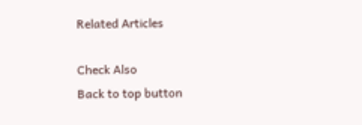Related Articles

Check Also
Back to top button